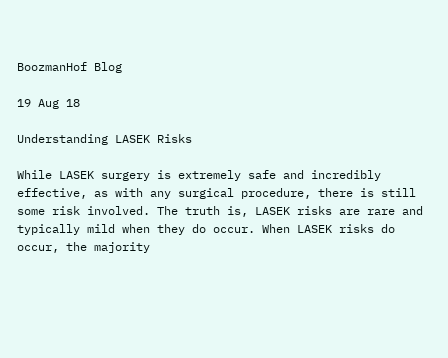BoozmanHof Blog

19 Aug 18

Understanding LASEK Risks

While LASEK surgery is extremely safe and incredibly effective, as with any surgical procedure, there is still some risk involved. The truth is, LASEK risks are rare and typically mild when they do occur. When LASEK risks do occur, the majority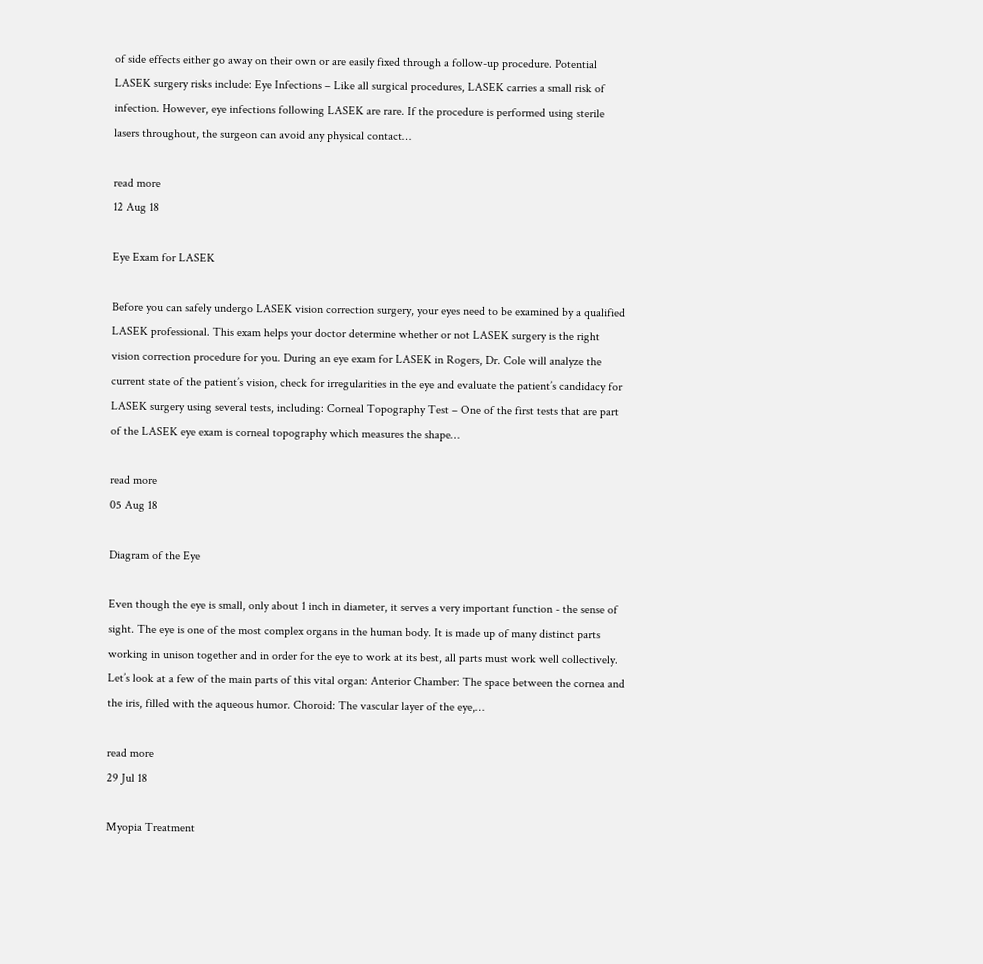of side effects either go away on their own or are easily fixed through a follow-up procedure. Potential LASEK surgery risks include: Eye Infections – Like all surgical procedures, LASEK carries a small risk of infection. However, eye infections following LASEK are rare. If the procedure is performed using sterile lasers throughout, the surgeon can avoid any physical contact…

read more
12 Aug 18

Eye Exam for LASEK

Before you can safely undergo LASEK vision correction surgery, your eyes need to be examined by a qualified LASEK professional. This exam helps your doctor determine whether or not LASEK surgery is the right vision correction procedure for you. During an eye exam for LASEK in Rogers, Dr. Cole will analyze the current state of the patient’s vision, check for irregularities in the eye and evaluate the patient’s candidacy for LASEK surgery using several tests, including: Corneal Topography Test – One of the first tests that are part of the LASEK eye exam is corneal topography which measures the shape…

read more
05 Aug 18

Diagram of the Eye

Even though the eye is small, only about 1 inch in diameter, it serves a very important function - the sense of sight. The eye is one of the most complex organs in the human body. It is made up of many distinct parts working in unison together and in order for the eye to work at its best, all parts must work well collectively. Let’s look at a few of the main parts of this vital organ: Anterior Chamber: The space between the cornea and the iris, filled with the aqueous humor. Choroid: The vascular layer of the eye,…

read more
29 Jul 18

Myopia Treatment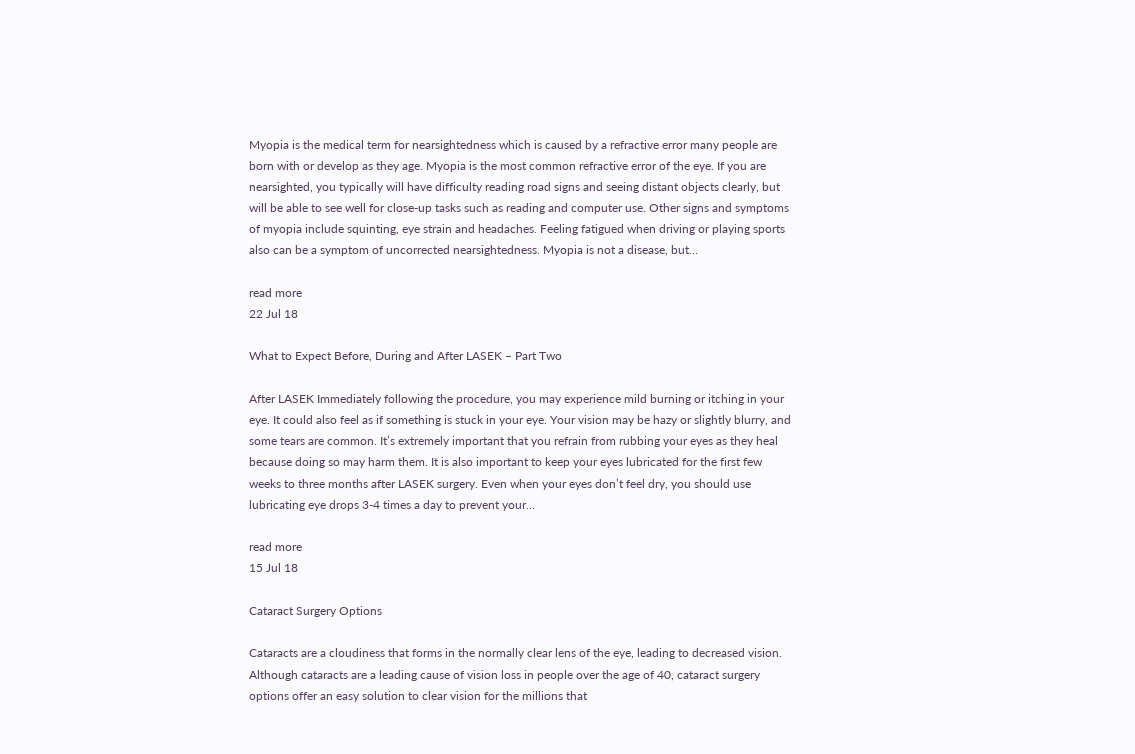Myopia is the medical term for nearsightedness which is caused by a refractive error many people are born with or develop as they age. Myopia is the most common refractive error of the eye. If you are nearsighted, you typically will have difficulty reading road signs and seeing distant objects clearly, but will be able to see well for close-up tasks such as reading and computer use. Other signs and symptoms of myopia include squinting, eye strain and headaches. Feeling fatigued when driving or playing sports also can be a symptom of uncorrected nearsightedness. Myopia is not a disease, but…

read more
22 Jul 18

What to Expect Before, During and After LASEK – Part Two

After LASEK Immediately following the procedure, you may experience mild burning or itching in your eye. It could also feel as if something is stuck in your eye. Your vision may be hazy or slightly blurry, and some tears are common. It’s extremely important that you refrain from rubbing your eyes as they heal because doing so may harm them. It is also important to keep your eyes lubricated for the first few weeks to three months after LASEK surgery. Even when your eyes don’t feel dry, you should use lubricating eye drops 3-4 times a day to prevent your…

read more
15 Jul 18

Cataract Surgery Options

Cataracts are a cloudiness that forms in the normally clear lens of the eye, leading to decreased vision. Although cataracts are a leading cause of vision loss in people over the age of 40, cataract surgery options offer an easy solution to clear vision for the millions that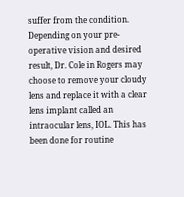suffer from the condition. Depending on your pre-operative vision and desired result, Dr. Cole in Rogers may choose to remove your cloudy lens and replace it with a clear lens implant called an intraocular lens, IOL. This has been done for routine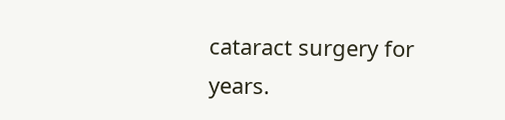cataract surgery for years.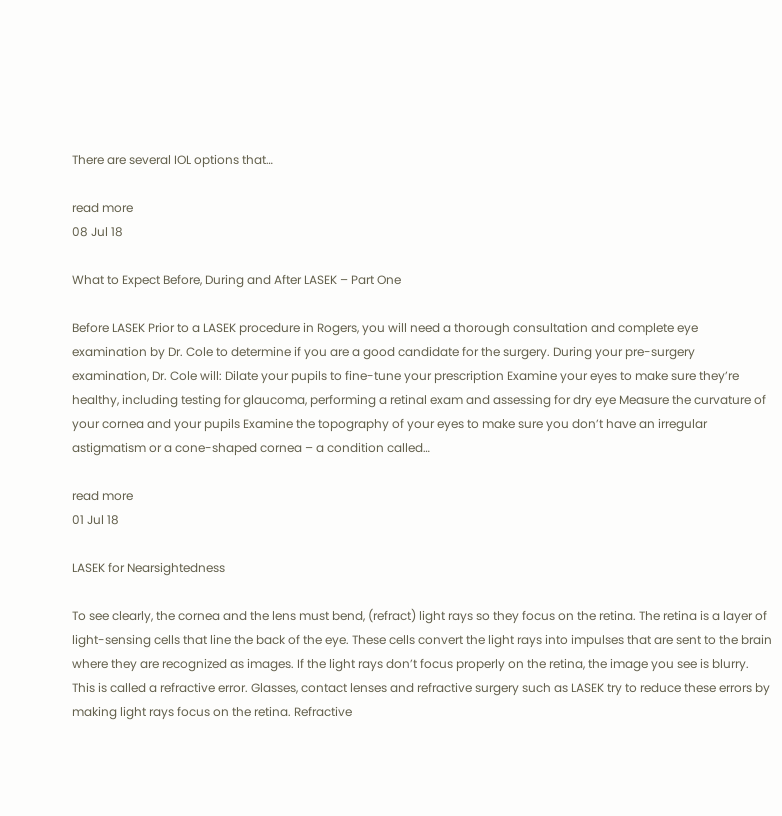There are several IOL options that…

read more
08 Jul 18

What to Expect Before, During and After LASEK – Part One

Before LASEK Prior to a LASEK procedure in Rogers, you will need a thorough consultation and complete eye examination by Dr. Cole to determine if you are a good candidate for the surgery. During your pre-surgery examination, Dr. Cole will: Dilate your pupils to fine-tune your prescription Examine your eyes to make sure they’re healthy, including testing for glaucoma, performing a retinal exam and assessing for dry eye Measure the curvature of your cornea and your pupils Examine the topography of your eyes to make sure you don’t have an irregular astigmatism or a cone-shaped cornea – a condition called…

read more
01 Jul 18

LASEK for Nearsightedness

To see clearly, the cornea and the lens must bend, (refract) light rays so they focus on the retina. The retina is a layer of light-sensing cells that line the back of the eye. These cells convert the light rays into impulses that are sent to the brain where they are recognized as images. If the light rays don’t focus properly on the retina, the image you see is blurry. This is called a refractive error. Glasses, contact lenses and refractive surgery such as LASEK try to reduce these errors by making light rays focus on the retina. Refractive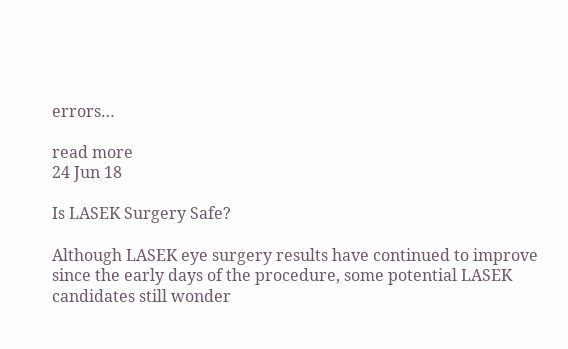errors…

read more
24 Jun 18

Is LASEK Surgery Safe?

Although LASEK eye surgery results have continued to improve since the early days of the procedure, some potential LASEK candidates still wonder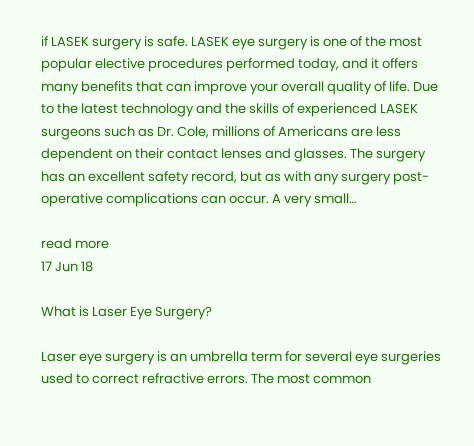if LASEK surgery is safe. LASEK eye surgery is one of the most popular elective procedures performed today, and it offers many benefits that can improve your overall quality of life. Due to the latest technology and the skills of experienced LASEK surgeons such as Dr. Cole, millions of Americans are less dependent on their contact lenses and glasses. The surgery has an excellent safety record, but as with any surgery post-operative complications can occur. A very small…

read more
17 Jun 18

What is Laser Eye Surgery?

Laser eye surgery is an umbrella term for several eye surgeries used to correct refractive errors. The most common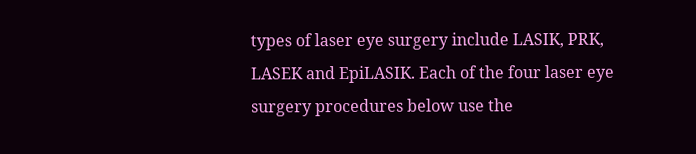types of laser eye surgery include LASIK, PRK, LASEK and EpiLASIK. Each of the four laser eye surgery procedures below use the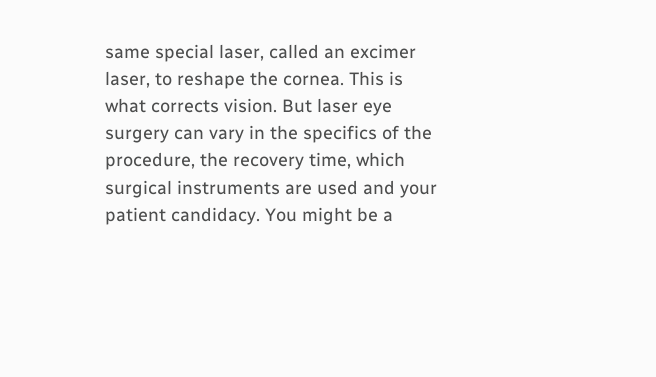same special laser, called an excimer laser, to reshape the cornea. This is what corrects vision. But laser eye surgery can vary in the specifics of the procedure, the recovery time, which surgical instruments are used and your patient candidacy. You might be a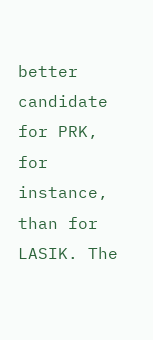better candidate for PRK, for instance, than for LASIK. The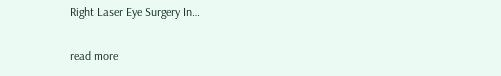Right Laser Eye Surgery In…

read more